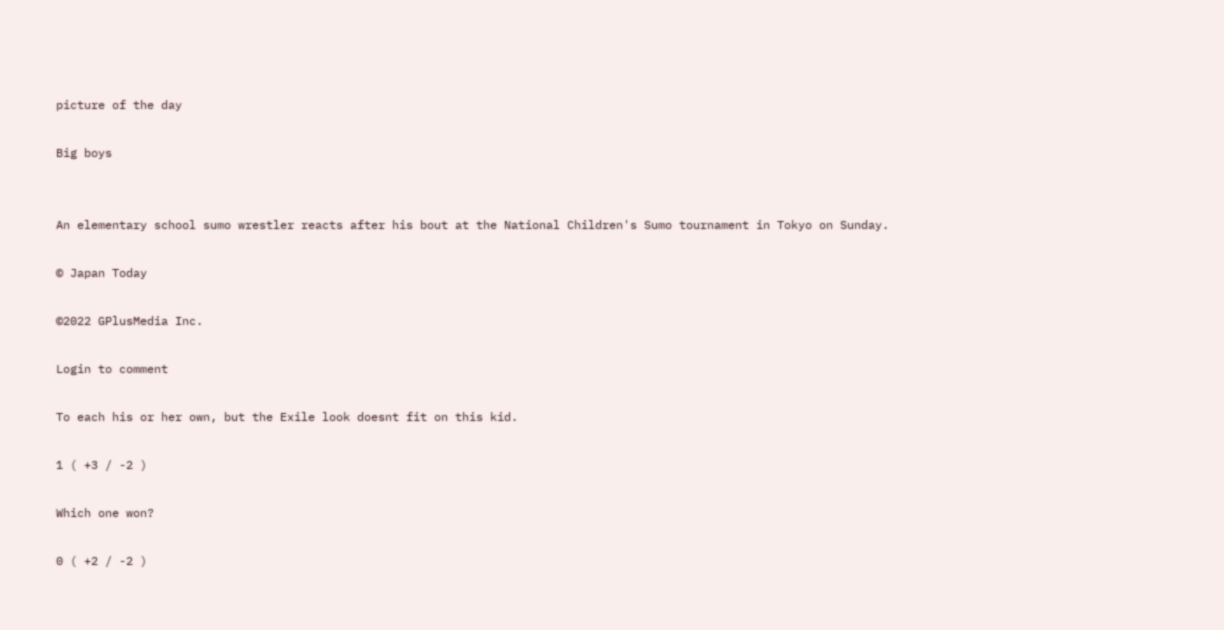picture of the day

Big boys


An elementary school sumo wrestler reacts after his bout at the National Children's Sumo tournament in Tokyo on Sunday.

© Japan Today

©2022 GPlusMedia Inc.

Login to comment

To each his or her own, but the Exile look doesnt fit on this kid.

1 ( +3 / -2 )

Which one won?

0 ( +2 / -2 )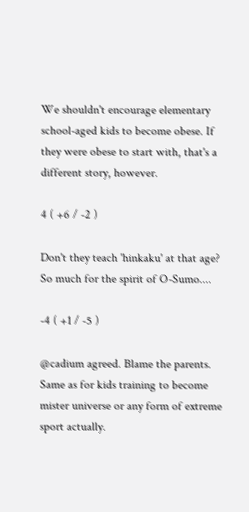We shouldn't encourage elementary school-aged kids to become obese. If they were obese to start with, that's a different story, however.

4 ( +6 / -2 )

Don't they teach 'hinkaku' at that age? So much for the spirit of O-Sumo....

-4 ( +1 / -5 )

@cadium agreed. Blame the parents. Same as for kids training to become mister universe or any form of extreme sport actually.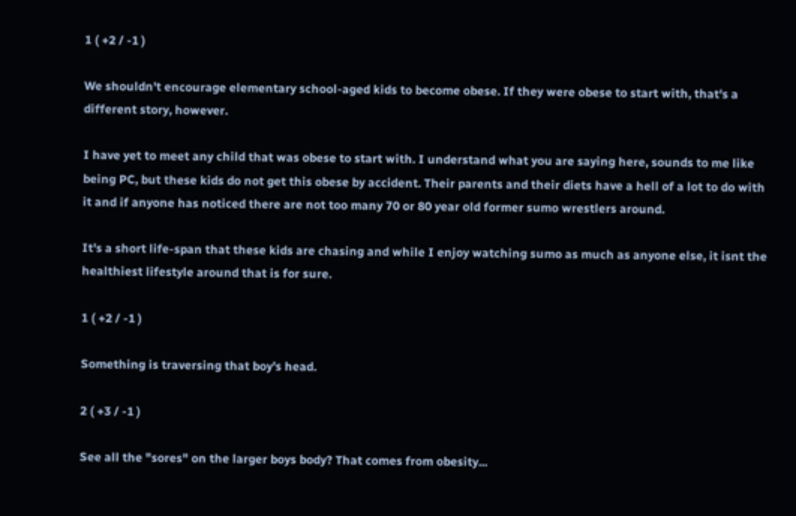1 ( +2 / -1 )

We shouldn't encourage elementary school-aged kids to become obese. If they were obese to start with, that's a different story, however.

I have yet to meet any child that was obese to start with. I understand what you are saying here, sounds to me like being PC, but these kids do not get this obese by accident. Their parents and their diets have a hell of a lot to do with it and if anyone has noticed there are not too many 70 or 80 year old former sumo wrestlers around.

It's a short life-span that these kids are chasing and while I enjoy watching sumo as much as anyone else, it isnt the healthiest lifestyle around that is for sure.

1 ( +2 / -1 )

Something is traversing that boy's head.

2 ( +3 / -1 )

See all the "sores" on the larger boys body? That comes from obesity...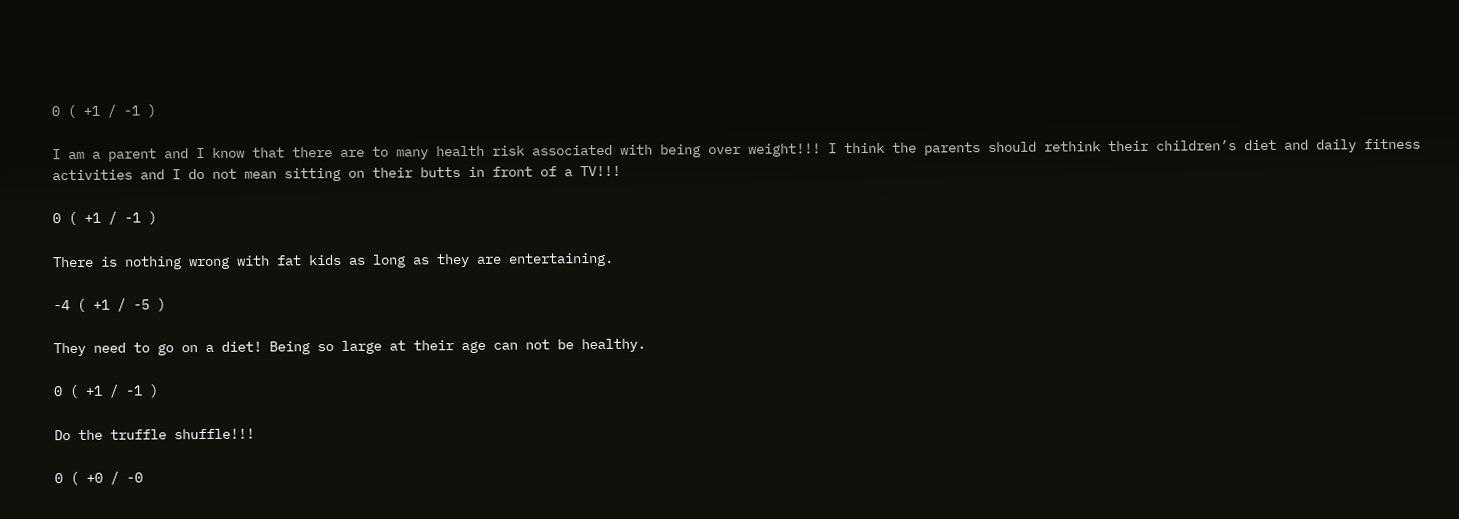0 ( +1 / -1 )

I am a parent and I know that there are to many health risk associated with being over weight!!! I think the parents should rethink their children’s diet and daily fitness activities and I do not mean sitting on their butts in front of a TV!!!

0 ( +1 / -1 )

There is nothing wrong with fat kids as long as they are entertaining.

-4 ( +1 / -5 )

They need to go on a diet! Being so large at their age can not be healthy.

0 ( +1 / -1 )

Do the truffle shuffle!!!

0 ( +0 / -0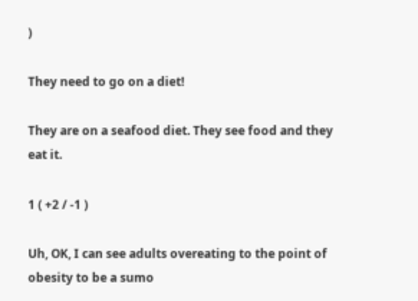)

They need to go on a diet!

They are on a seafood diet. They see food and they eat it.

1 ( +2 / -1 )

Uh, OK, I can see adults overeating to the point of obesity to be a sumo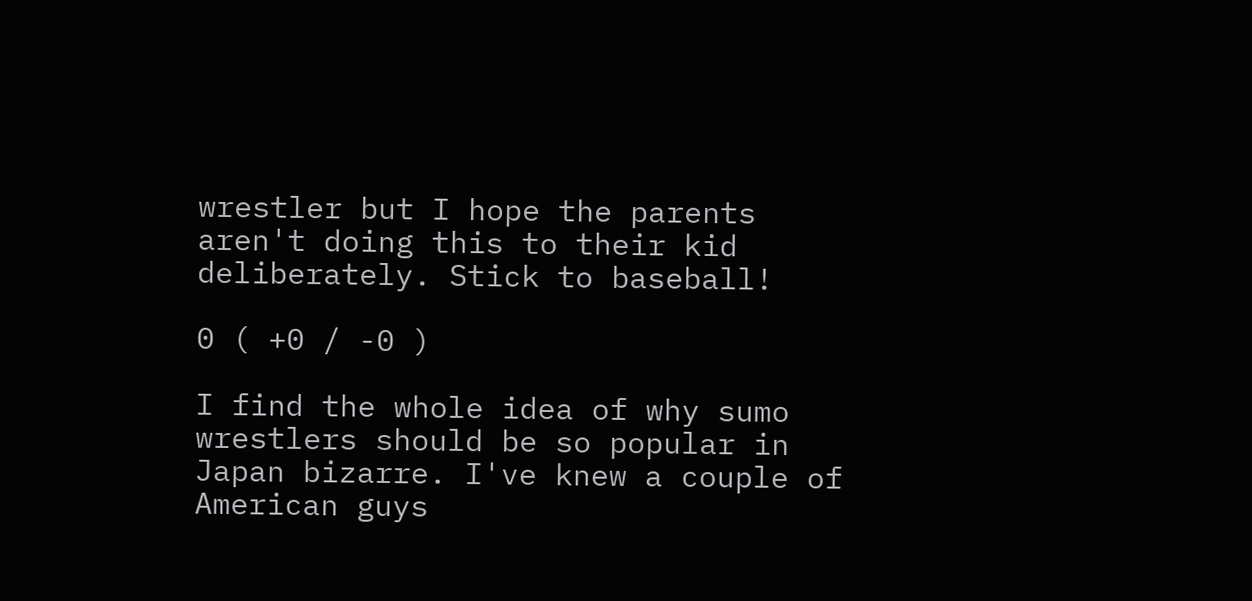wrestler but I hope the parents aren't doing this to their kid deliberately. Stick to baseball!

0 ( +0 / -0 )

I find the whole idea of why sumo wrestlers should be so popular in Japan bizarre. I've knew a couple of American guys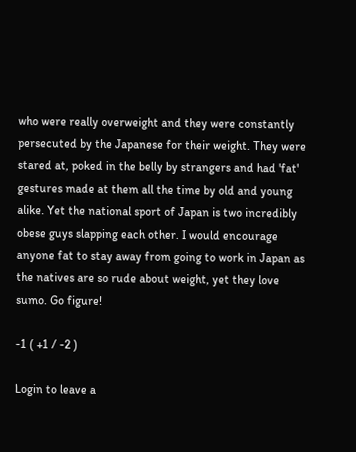who were really overweight and they were constantly persecuted by the Japanese for their weight. They were stared at, poked in the belly by strangers and had 'fat' gestures made at them all the time by old and young alike. Yet the national sport of Japan is two incredibly obese guys slapping each other. I would encourage anyone fat to stay away from going to work in Japan as the natives are so rude about weight, yet they love sumo. Go figure!

-1 ( +1 / -2 )

Login to leave a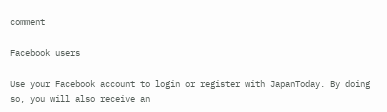comment

Facebook users

Use your Facebook account to login or register with JapanToday. By doing so, you will also receive an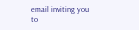email inviting you to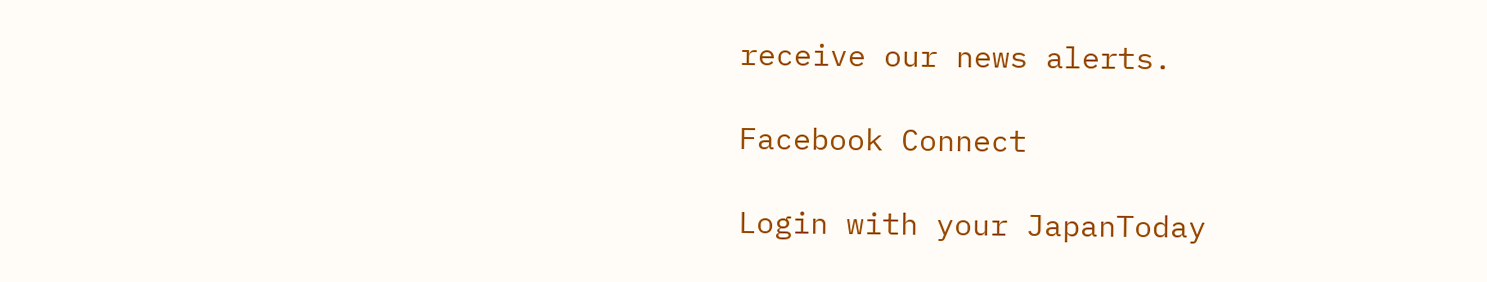receive our news alerts.

Facebook Connect

Login with your JapanToday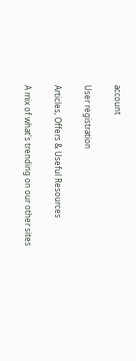account

User registration

Articles, Offers & Useful Resources

A mix of what's trending on our other sites